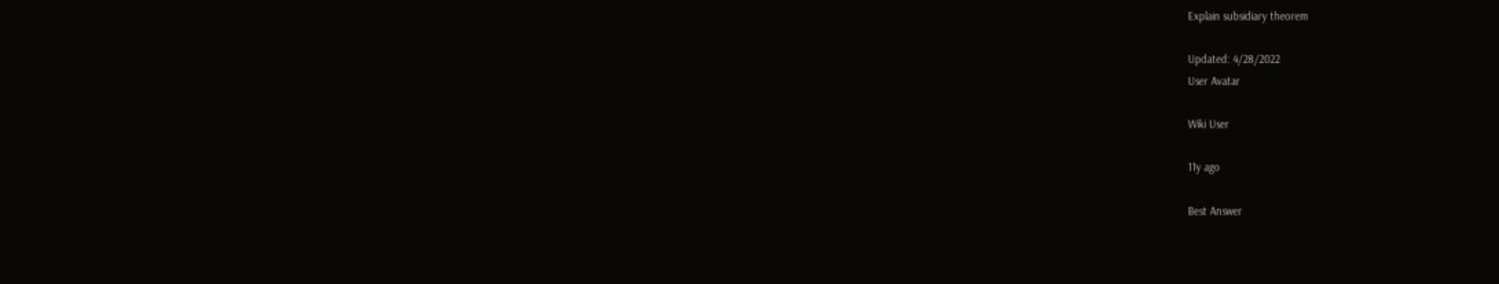Explain subsidiary theorem

Updated: 4/28/2022
User Avatar

Wiki User

11y ago

Best Answer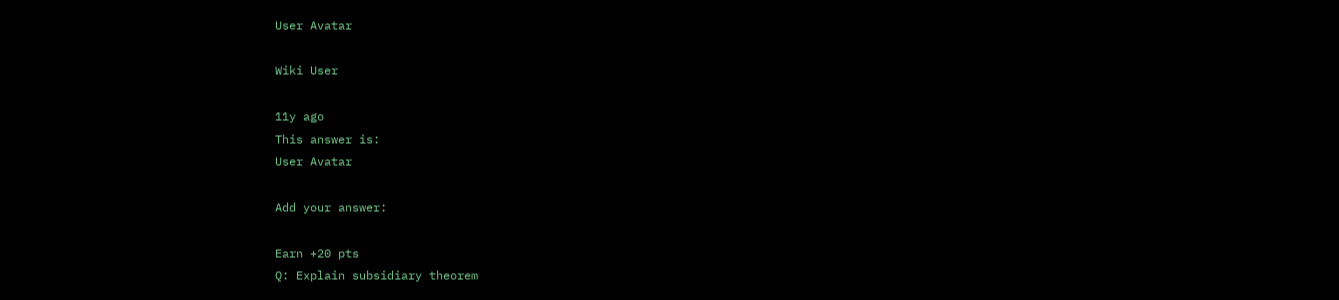User Avatar

Wiki User

11y ago
This answer is:
User Avatar

Add your answer:

Earn +20 pts
Q: Explain subsidiary theorem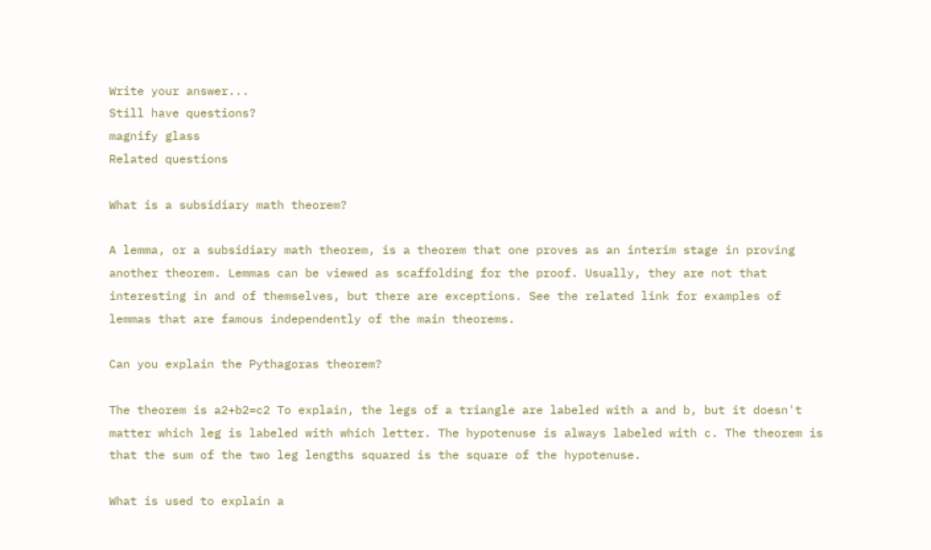Write your answer...
Still have questions?
magnify glass
Related questions

What is a subsidiary math theorem?

A lemma, or a subsidiary math theorem, is a theorem that one proves as an interim stage in proving another theorem. Lemmas can be viewed as scaffolding for the proof. Usually, they are not that interesting in and of themselves, but there are exceptions. See the related link for examples of lemmas that are famous independently of the main theorems.

Can you explain the Pythagoras theorem?

The theorem is a2+b2=c2 To explain, the legs of a triangle are labeled with a and b, but it doesn't matter which leg is labeled with which letter. The hypotenuse is always labeled with c. The theorem is that the sum of the two leg lengths squared is the square of the hypotenuse.

What is used to explain a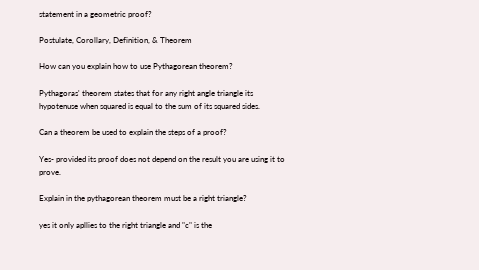statement in a geometric proof?

Postulate, Corollary, Definition, & Theorem

How can you explain how to use Pythagorean theorem?

Pythagoras' theorem states that for any right angle triangle its hypotenuse when squared is equal to the sum of its squared sides.

Can a theorem be used to explain the steps of a proof?

Yes- provided its proof does not depend on the result you are using it to prove.

Explain in the pythagorean theorem must be a right triangle?

yes it only apllies to the right triangle and "c" is the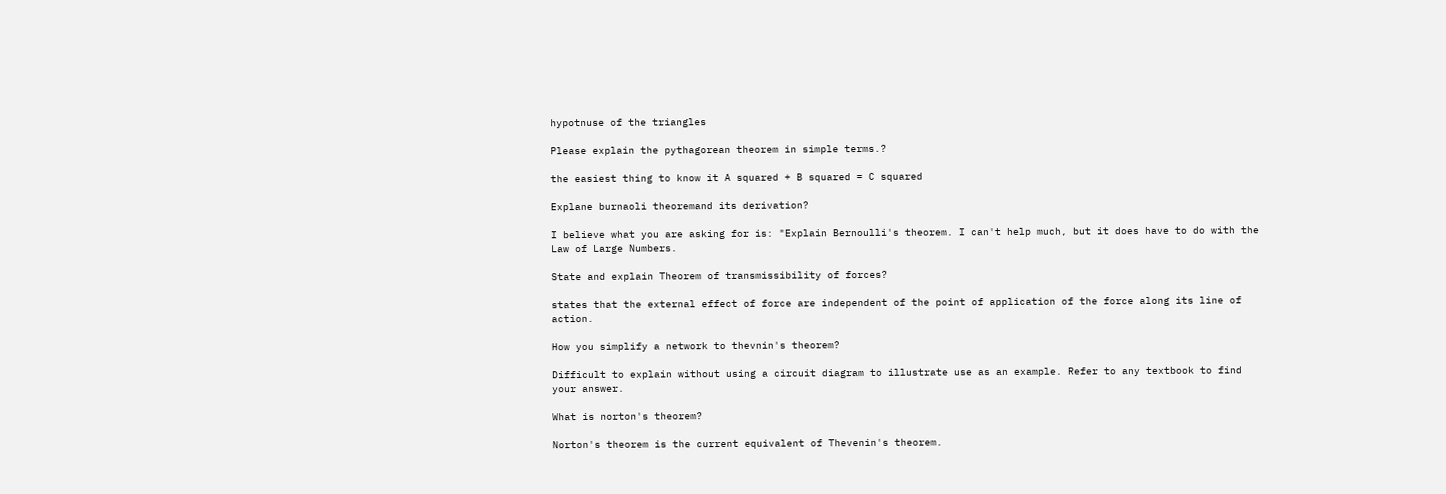hypotnuse of the triangles

Please explain the pythagorean theorem in simple terms.?

the easiest thing to know it A squared + B squared = C squared

Explane burnaoli theoremand its derivation?

I believe what you are asking for is: "Explain Bernoulli's theorem. I can't help much, but it does have to do with the Law of Large Numbers.

State and explain Theorem of transmissibility of forces?

states that the external effect of force are independent of the point of application of the force along its line of action.

How you simplify a network to thevnin's theorem?

Difficult to explain without using a circuit diagram to illustrate use as an example. Refer to any textbook to find your answer.

What is norton's theorem?

Norton's theorem is the current equivalent of Thevenin's theorem.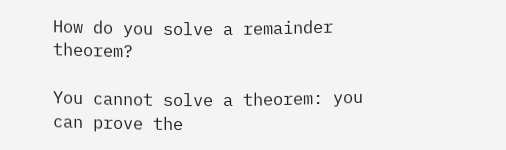How do you solve a remainder theorem?

You cannot solve a theorem: you can prove the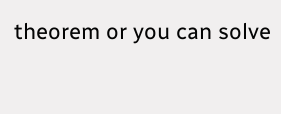theorem or you can solve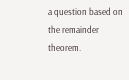a question based on the remainder theorem.